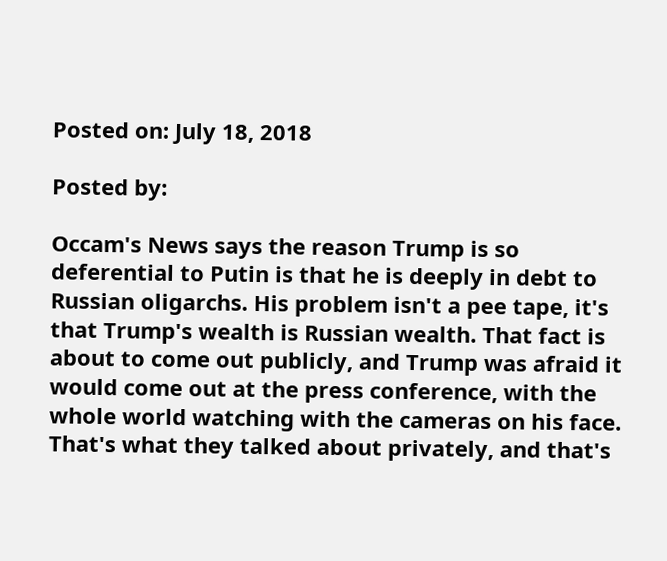Posted on: July 18, 2018

Posted by:

Occam's News says the reason Trump is so deferential to Putin is that he is deeply in debt to Russian oligarchs. His problem isn't a pee tape, it's that Trump's wealth is Russian wealth. That fact is about to come out publicly, and Trump was afraid it would come out at the press conference, with the whole world watching with the cameras on his face. That's what they talked about privately, and that's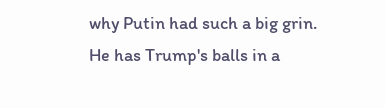why Putin had such a big grin. He has Trump's balls in a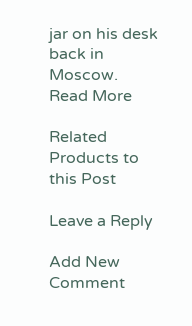jar on his desk back in Moscow.
Read More

Related Products to this Post

Leave a Reply

Add New Comment